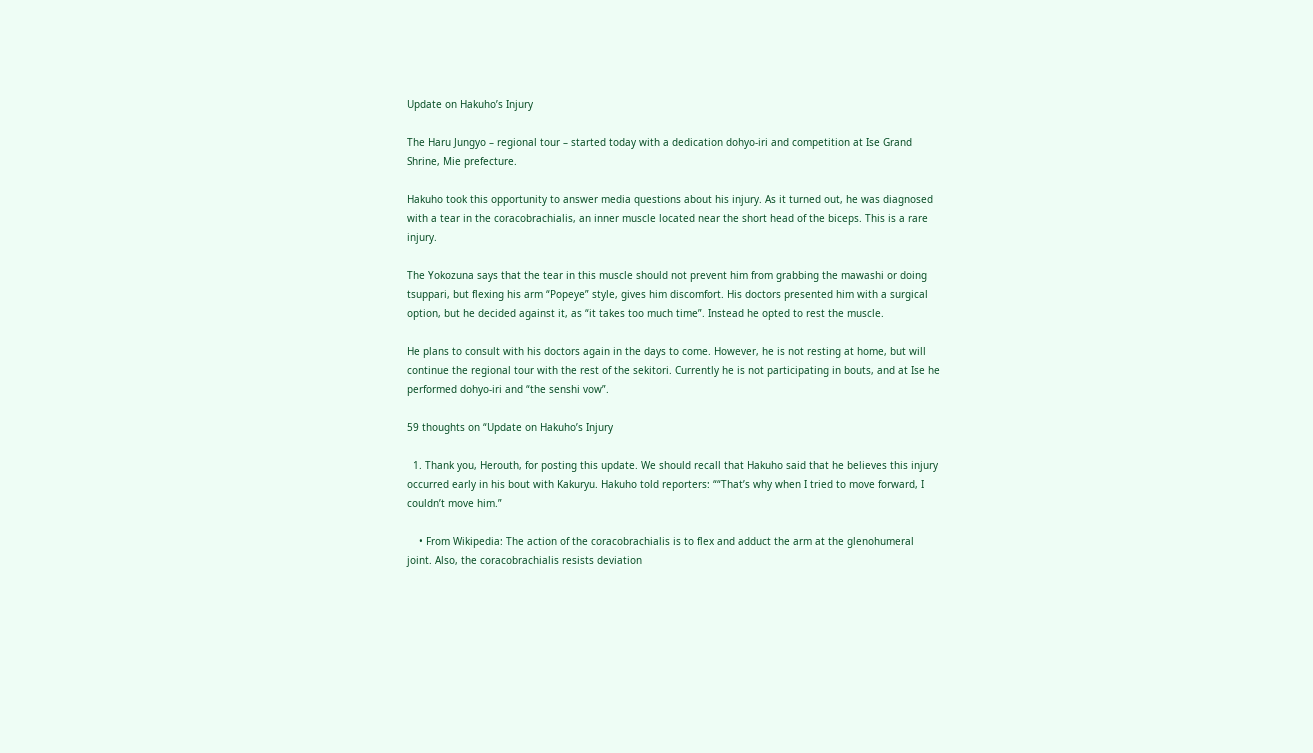Update on Hakuho’s Injury

The Haru Jungyo – regional tour – started today with a dedication dohyo-iri and competition at Ise Grand Shrine, Mie prefecture.

Hakuho took this opportunity to answer media questions about his injury. As it turned out, he was diagnosed with a tear in the coracobrachialis, an inner muscle located near the short head of the biceps. This is a rare injury.

The Yokozuna says that the tear in this muscle should not prevent him from grabbing the mawashi or doing tsuppari, but flexing his arm “Popeye” style, gives him discomfort. His doctors presented him with a surgical option, but he decided against it, as “it takes too much time”. Instead he opted to rest the muscle.

He plans to consult with his doctors again in the days to come. However, he is not resting at home, but will continue the regional tour with the rest of the sekitori. Currently he is not participating in bouts, and at Ise he performed dohyo-iri and “the senshi vow”.

59 thoughts on “Update on Hakuho’s Injury

  1. Thank you, Herouth, for posting this update. We should recall that Hakuho said that he believes this injury occurred early in his bout with Kakuryu. Hakuho told reporters: ““That’s why when I tried to move forward, I couldn’t move him.”

    • From Wikipedia: The action of the coracobrachialis is to flex and adduct the arm at the glenohumeral joint. Also, the coracobrachialis resists deviation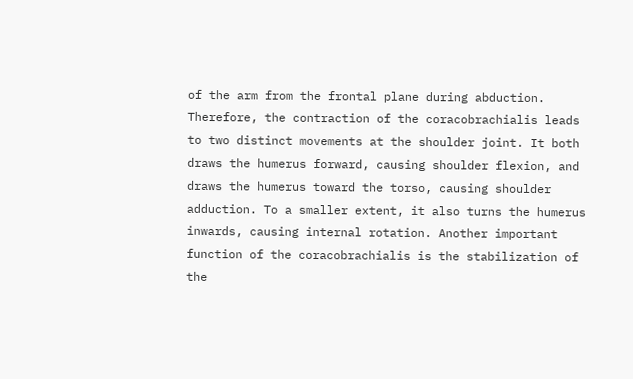of the arm from the frontal plane during abduction. Therefore, the contraction of the coracobrachialis leads to two distinct movements at the shoulder joint. It both draws the humerus forward, causing shoulder flexion, and draws the humerus toward the torso, causing shoulder adduction. To a smaller extent, it also turns the humerus inwards, causing internal rotation. Another important function of the coracobrachialis is the stabilization of the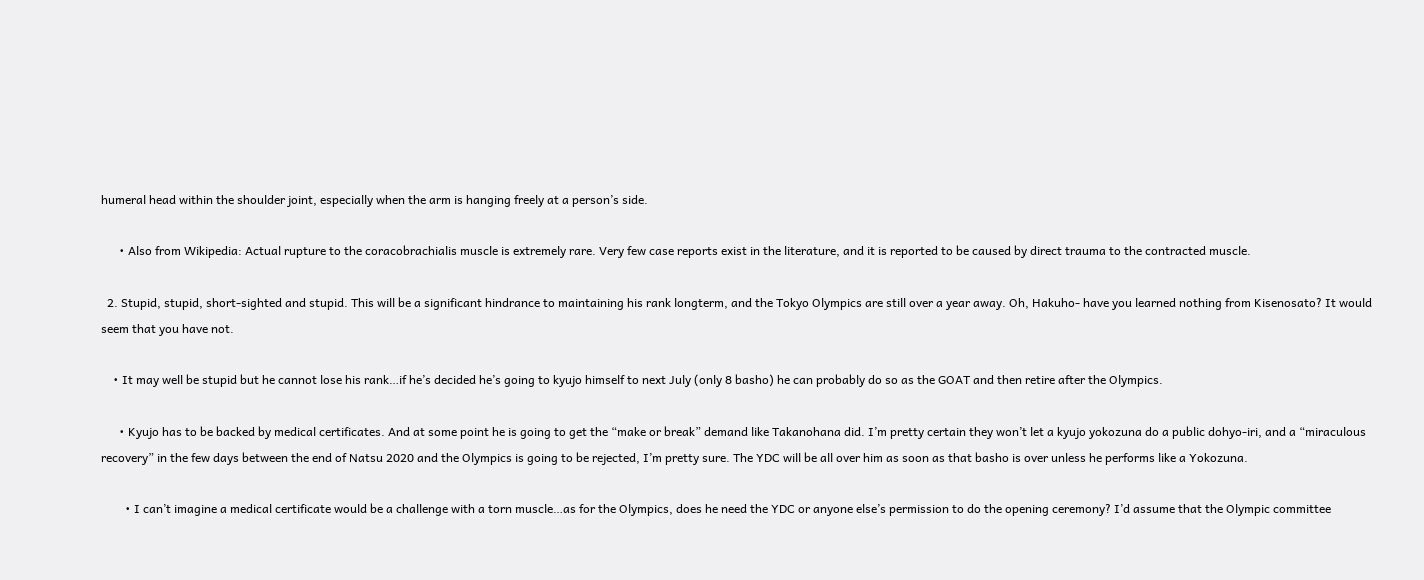humeral head within the shoulder joint, especially when the arm is hanging freely at a person’s side.

      • Also from Wikipedia: Actual rupture to the coracobrachialis muscle is extremely rare. Very few case reports exist in the literature, and it is reported to be caused by direct trauma to the contracted muscle.

  2. Stupid, stupid, short-sighted and stupid. This will be a significant hindrance to maintaining his rank longterm, and the Tokyo Olympics are still over a year away. Oh, Hakuho- have you learned nothing from Kisenosato? It would seem that you have not.

    • It may well be stupid but he cannot lose his rank…if he’s decided he’s going to kyujo himself to next July (only 8 basho) he can probably do so as the GOAT and then retire after the Olympics.

      • Kyujo has to be backed by medical certificates. And at some point he is going to get the “make or break” demand like Takanohana did. I’m pretty certain they won’t let a kyujo yokozuna do a public dohyo-iri, and a “miraculous recovery” in the few days between the end of Natsu 2020 and the Olympics is going to be rejected, I’m pretty sure. The YDC will be all over him as soon as that basho is over unless he performs like a Yokozuna.

        • I can’t imagine a medical certificate would be a challenge with a torn muscle…as for the Olympics, does he need the YDC or anyone else’s permission to do the opening ceremony? I’d assume that the Olympic committee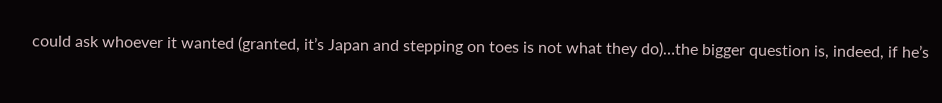could ask whoever it wanted (granted, it’s Japan and stepping on toes is not what they do)…the bigger question is, indeed, if he’s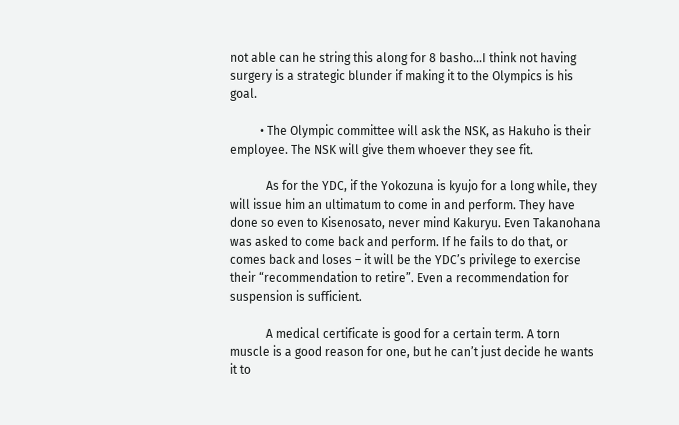not able can he string this along for 8 basho…I think not having surgery is a strategic blunder if making it to the Olympics is his goal.

          • The Olympic committee will ask the NSK, as Hakuho is their employee. The NSK will give them whoever they see fit.

            As for the YDC, if the Yokozuna is kyujo for a long while, they will issue him an ultimatum to come in and perform. They have done so even to Kisenosato, never mind Kakuryu. Even Takanohana was asked to come back and perform. If he fails to do that, or comes back and loses – it will be the YDC’s privilege to exercise their “recommendation to retire”. Even a recommendation for suspension is sufficient.

            A medical certificate is good for a certain term. A torn muscle is a good reason for one, but he can’t just decide he wants it to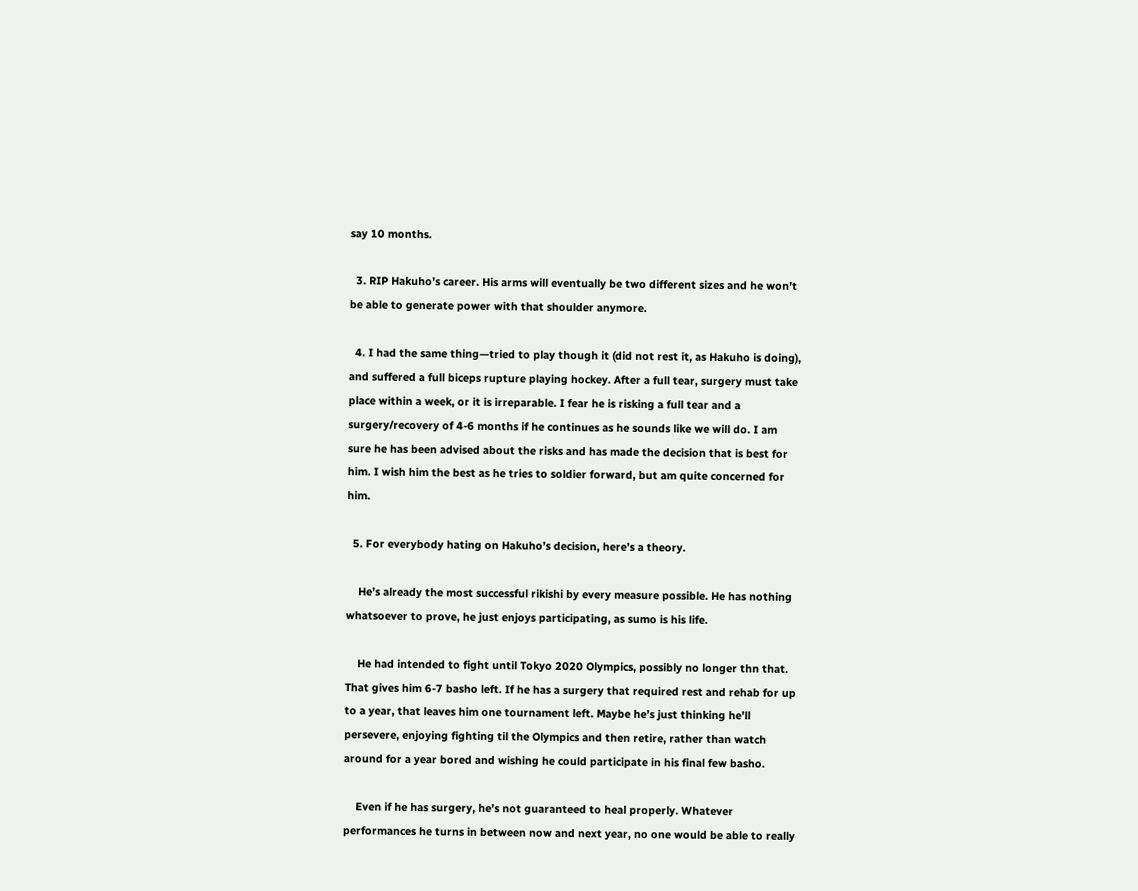say 10 months.

  3. RIP Hakuho’s career. His arms will eventually be two different sizes and he won’t be able to generate power with that shoulder anymore.

  4. I had the same thing—tried to play though it (did not rest it, as Hakuho is doing), and suffered a full biceps rupture playing hockey. After a full tear, surgery must take place within a week, or it is irreparable. I fear he is risking a full tear and a surgery/recovery of 4-6 months if he continues as he sounds like we will do. I am sure he has been advised about the risks and has made the decision that is best for him. I wish him the best as he tries to soldier forward, but am quite concerned for him.

  5. For everybody hating on Hakuho’s decision, here’s a theory.

    He’s already the most successful rikishi by every measure possible. He has nothing whatsoever to prove, he just enjoys participating, as sumo is his life.

    He had intended to fight until Tokyo 2020 Olympics, possibly no longer thn that. That gives him 6-7 basho left. If he has a surgery that required rest and rehab for up to a year, that leaves him one tournament left. Maybe he’s just thinking he’ll persevere, enjoying fighting til the Olympics and then retire, rather than watch around for a year bored and wishing he could participate in his final few basho.

    Even if he has surgery, he’s not guaranteed to heal properly. Whatever performances he turns in between now and next year, no one would be able to really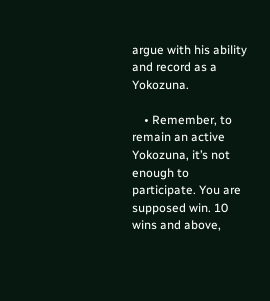argue with his ability and record as a Yokozuna.

    • Remember, to remain an active Yokozuna, it’s not enough to participate. You are supposed win. 10 wins and above,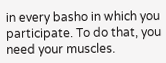in every basho in which you participate. To do that, you need your muscles.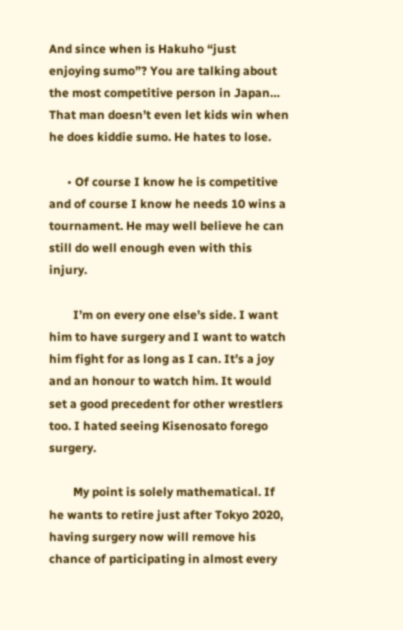And since when is Hakuho “just enjoying sumo”? You are talking about the most competitive person in Japan… That man doesn’t even let kids win when he does kiddie sumo. He hates to lose.

      • Of course I know he is competitive and of course I know he needs 10 wins a tournament. He may well believe he can still do well enough even with this injury.

        I’m on every one else’s side. I want him to have surgery and I want to watch him fight for as long as I can. It’s a joy and an honour to watch him. It would set a good precedent for other wrestlers too. I hated seeing Kisenosato forego surgery.

        My point is solely mathematical. If he wants to retire just after Tokyo 2020, having surgery now will remove his chance of participating in almost every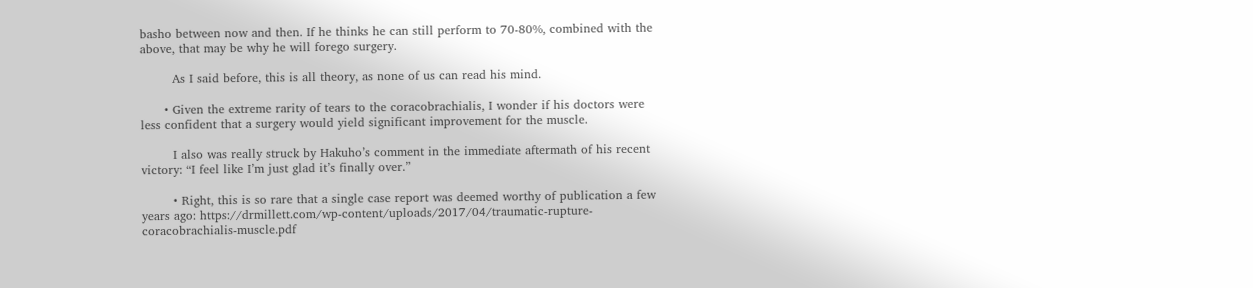basho between now and then. If he thinks he can still perform to 70-80%, combined with the above, that may be why he will forego surgery.

        As I said before, this is all theory, as none of us can read his mind.

      • Given the extreme rarity of tears to the coracobrachialis, I wonder if his doctors were less confident that a surgery would yield significant improvement for the muscle.

        I also was really struck by Hakuho’s comment in the immediate aftermath of his recent victory: “I feel like I’m just glad it’s finally over.”

        • Right, this is so rare that a single case report was deemed worthy of publication a few years ago: https://drmillett.com/wp-content/uploads/2017/04/traumatic-rupture-coracobrachialis-muscle.pdf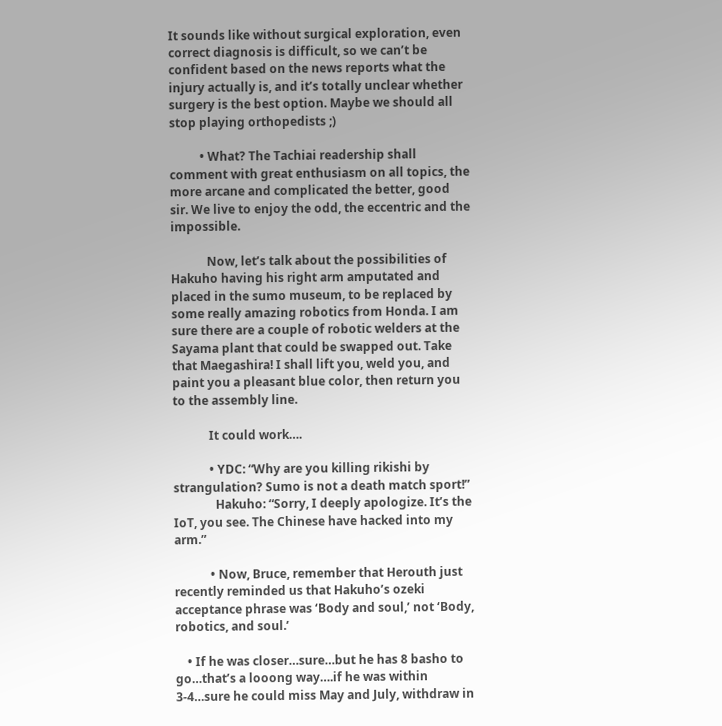It sounds like without surgical exploration, even correct diagnosis is difficult, so we can’t be confident based on the news reports what the injury actually is, and it’s totally unclear whether surgery is the best option. Maybe we should all stop playing orthopedists ;)

          • What? The Tachiai readership shall comment with great enthusiasm on all topics, the more arcane and complicated the better, good sir. We live to enjoy the odd, the eccentric and the impossible.

            Now, let’s talk about the possibilities of Hakuho having his right arm amputated and placed in the sumo museum, to be replaced by some really amazing robotics from Honda. I am sure there are a couple of robotic welders at the Sayama plant that could be swapped out. Take that Maegashira! I shall lift you, weld you, and paint you a pleasant blue color, then return you to the assembly line.

            It could work….

            • YDC: “Why are you killing rikishi by strangulation? Sumo is not a death match sport!”
              Hakuho: “Sorry, I deeply apologize. It’s the IoT, you see. The Chinese have hacked into my arm.”

            • Now, Bruce, remember that Herouth just recently reminded us that Hakuho’s ozeki acceptance phrase was ‘Body and soul,’ not ‘Body, robotics, and soul.’

    • If he was closer…sure…but he has 8 basho to go…that’s a looong way….if he was within 3-4…sure he could miss May and July, withdraw in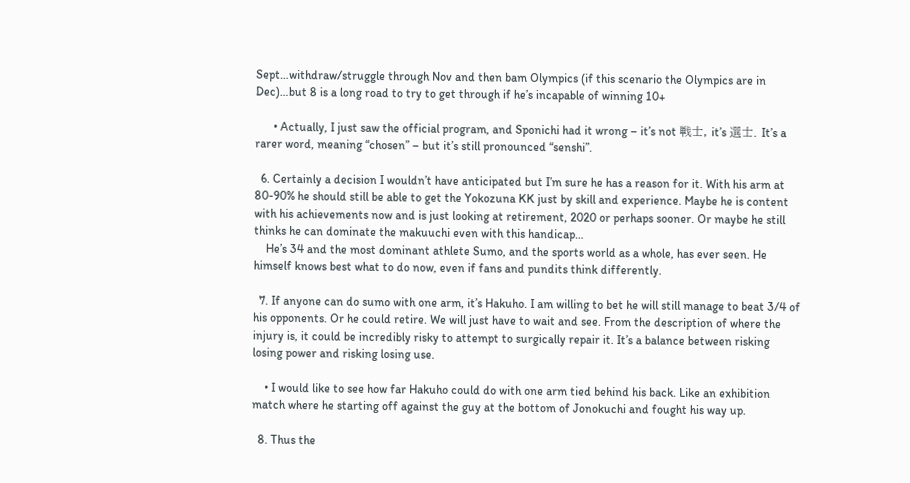Sept…withdraw/struggle through Nov and then bam Olympics (if this scenario the Olympics are in Dec)…but 8 is a long road to try to get through if he’s incapable of winning 10+

      • Actually, I just saw the official program, and Sponichi had it wrong – it’s not 戦士, it’s 選士. It’s a rarer word, meaning “chosen” – but it’s still pronounced “senshi”.

  6. Certainly a decision I wouldn’t have anticipated but I’m sure he has a reason for it. With his arm at 80-90% he should still be able to get the Yokozuna KK just by skill and experience. Maybe he is content with his achievements now and is just looking at retirement, 2020 or perhaps sooner. Or maybe he still thinks he can dominate the makuuchi even with this handicap…
    He’s 34 and the most dominant athlete Sumo, and the sports world as a whole, has ever seen. He himself knows best what to do now, even if fans and pundits think differently.

  7. If anyone can do sumo with one arm, it’s Hakuho. I am willing to bet he will still manage to beat 3/4 of his opponents. Or he could retire. We will just have to wait and see. From the description of where the injury is, it could be incredibly risky to attempt to surgically repair it. It’s a balance between risking losing power and risking losing use.

    • I would like to see how far Hakuho could do with one arm tied behind his back. Like an exhibition match where he starting off against the guy at the bottom of Jonokuchi and fought his way up.

  8. Thus the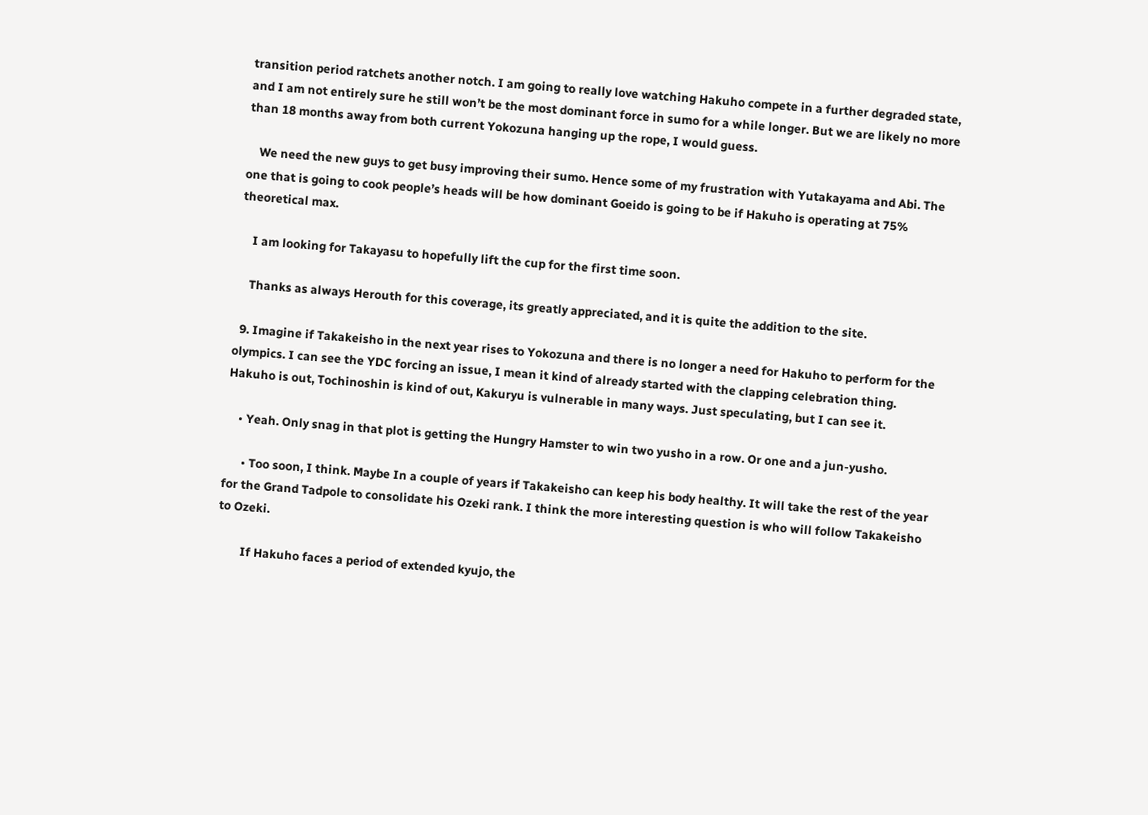transition period ratchets another notch. I am going to really love watching Hakuho compete in a further degraded state, and I am not entirely sure he still won’t be the most dominant force in sumo for a while longer. But we are likely no more than 18 months away from both current Yokozuna hanging up the rope, I would guess.

    We need the new guys to get busy improving their sumo. Hence some of my frustration with Yutakayama and Abi. The one that is going to cook people’s heads will be how dominant Goeido is going to be if Hakuho is operating at 75% theoretical max.

    I am looking for Takayasu to hopefully lift the cup for the first time soon.

    Thanks as always Herouth for this coverage, its greatly appreciated, and it is quite the addition to the site.

  9. Imagine if Takakeisho in the next year rises to Yokozuna and there is no longer a need for Hakuho to perform for the olympics. I can see the YDC forcing an issue, I mean it kind of already started with the clapping celebration thing. Hakuho is out, Tochinoshin is kind of out, Kakuryu is vulnerable in many ways. Just speculating, but I can see it.

    • Yeah. Only snag in that plot is getting the Hungry Hamster to win two yusho in a row. Or one and a jun-yusho.

      • Too soon, I think. Maybe In a couple of years if Takakeisho can keep his body healthy. It will take the rest of the year for the Grand Tadpole to consolidate his Ozeki rank. I think the more interesting question is who will follow Takakeisho to Ozeki.

        If Hakuho faces a period of extended kyujo, the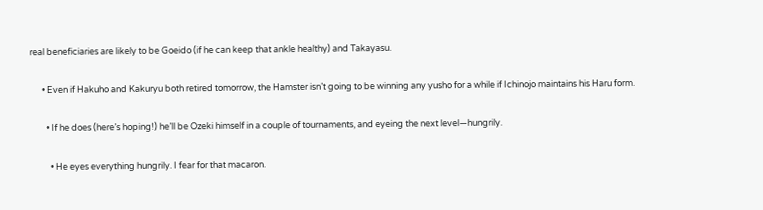real beneficiaries are likely to be Goeido (if he can keep that ankle healthy) and Takayasu.

      • Even if Hakuho and Kakuryu both retired tomorrow, the Hamster isn’t going to be winning any yusho for a while if Ichinojo maintains his Haru form.

        • If he does (here’s hoping!) he’ll be Ozeki himself in a couple of tournaments, and eyeing the next level—hungrily.

          • He eyes everything hungrily. I fear for that macaron.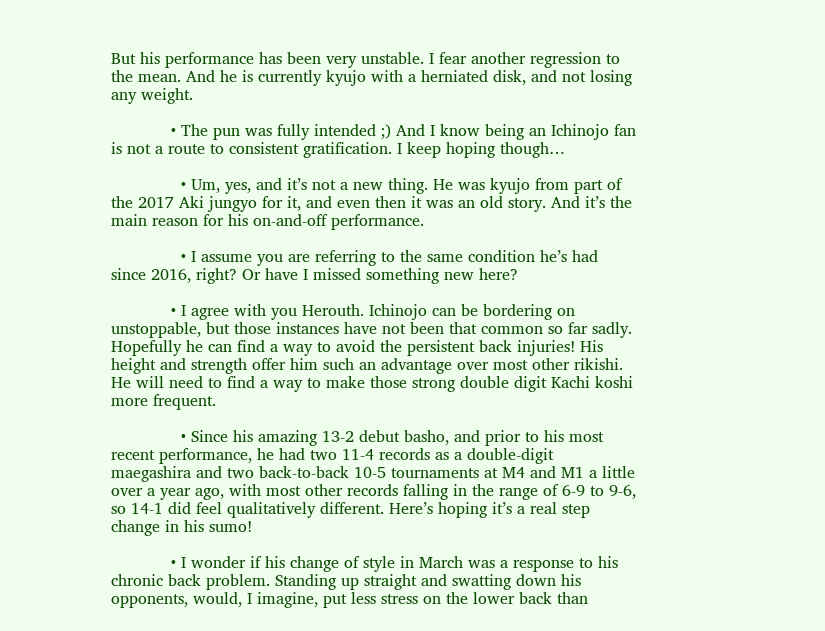But his performance has been very unstable. I fear another regression to the mean. And he is currently kyujo with a herniated disk, and not losing any weight.

            • The pun was fully intended ;) And I know being an Ichinojo fan is not a route to consistent gratification. I keep hoping though…

              • Um, yes, and it’s not a new thing. He was kyujo from part of the 2017 Aki jungyo for it, and even then it was an old story. And it’s the main reason for his on-and-off performance.

              • I assume you are referring to the same condition he’s had since 2016, right? Or have I missed something new here?

            • I agree with you Herouth. Ichinojo can be bordering on unstoppable, but those instances have not been that common so far sadly. Hopefully he can find a way to avoid the persistent back injuries! His height and strength offer him such an advantage over most other rikishi. He will need to find a way to make those strong double digit Kachi koshi more frequent.

              • Since his amazing 13-2 debut basho, and prior to his most recent performance, he had two 11-4 records as a double-digit maegashira and two back-to-back 10-5 tournaments at M4 and M1 a little over a year ago, with most other records falling in the range of 6-9 to 9-6, so 14-1 did feel qualitatively different. Here’s hoping it’s a real step change in his sumo!

            • I wonder if his change of style in March was a response to his chronic back problem. Standing up straight and swatting down his opponents, would, I imagine, put less stress on the lower back than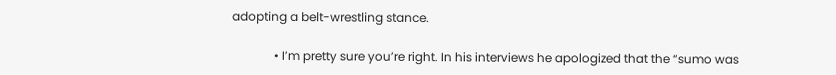adopting a belt-wrestling stance.

              • I’m pretty sure you’re right. In his interviews he apologized that the “sumo was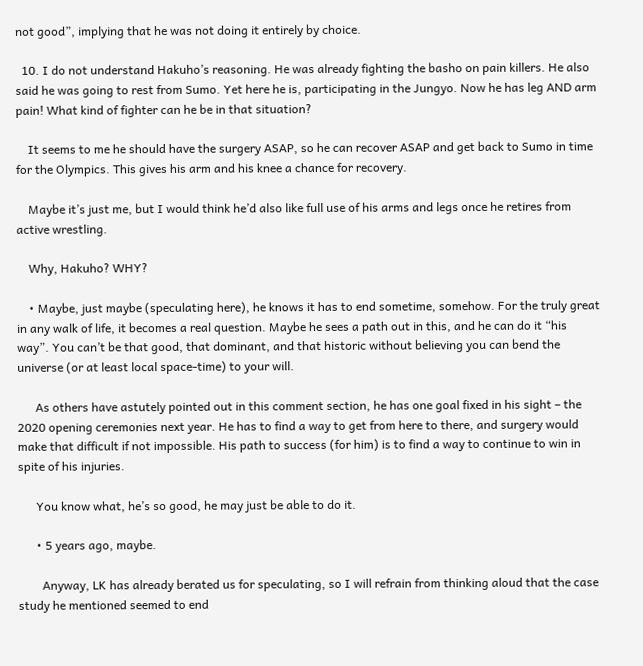not good”, implying that he was not doing it entirely by choice.

  10. I do not understand Hakuho’s reasoning. He was already fighting the basho on pain killers. He also said he was going to rest from Sumo. Yet here he is, participating in the Jungyo. Now he has leg AND arm pain! What kind of fighter can he be in that situation?

    It seems to me he should have the surgery ASAP, so he can recover ASAP and get back to Sumo in time for the Olympics. This gives his arm and his knee a chance for recovery.

    Maybe it’s just me, but I would think he’d also like full use of his arms and legs once he retires from active wrestling.

    Why, Hakuho? WHY?

    • Maybe, just maybe (speculating here), he knows it has to end sometime, somehow. For the truly great in any walk of life, it becomes a real question. Maybe he sees a path out in this, and he can do it “his way”. You can’t be that good, that dominant, and that historic without believing you can bend the universe (or at least local space-time) to your will.

      As others have astutely pointed out in this comment section, he has one goal fixed in his sight – the 2020 opening ceremonies next year. He has to find a way to get from here to there, and surgery would make that difficult if not impossible. His path to success (for him) is to find a way to continue to win in spite of his injuries.

      You know what, he’s so good, he may just be able to do it.

      • 5 years ago, maybe.

        Anyway, LK has already berated us for speculating, so I will refrain from thinking aloud that the case study he mentioned seemed to end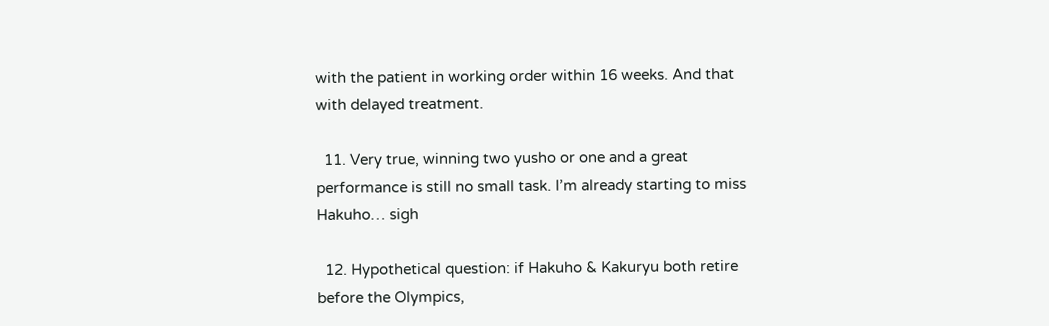with the patient in working order within 16 weeks. And that with delayed treatment.

  11. Very true, winning two yusho or one and a great performance is still no small task. I’m already starting to miss Hakuho… sigh

  12. Hypothetical question: if Hakuho & Kakuryu both retire before the Olympics,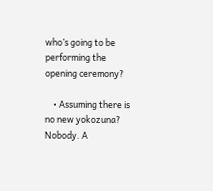who’s going to be performing the opening ceremony?

    • Assuming there is no new yokozuna? Nobody. A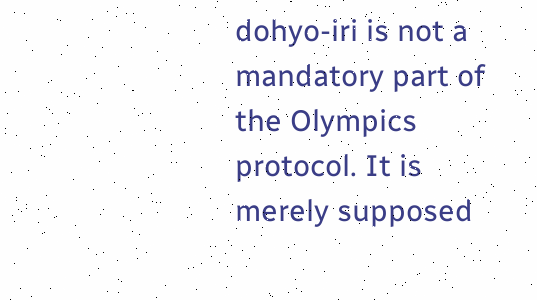dohyo-iri is not a mandatory part of the Olympics protocol. It is merely supposed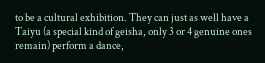to be a cultural exhibition. They can just as well have a Taiyu (a special kind of geisha, only 3 or 4 genuine ones remain) perform a dance,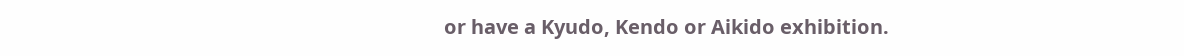or have a Kyudo, Kendo or Aikido exhibition.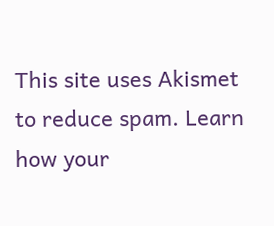This site uses Akismet to reduce spam. Learn how your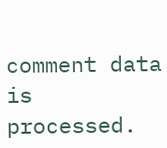comment data is processed.